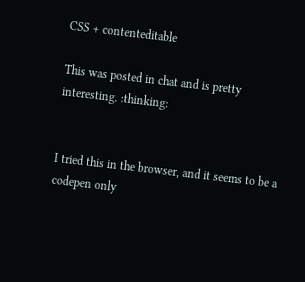CSS + contenteditable

This was posted in chat and is pretty interesting. :thinking:


I tried this in the browser, and it seems to be a codepen only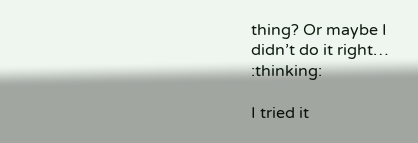thing? Or maybe I didn’t do it right… :thinking:

I tried it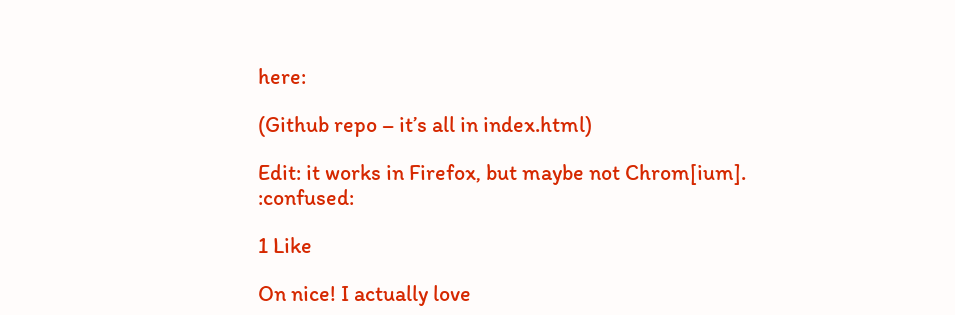here:

(Github repo – it’s all in index.html)

Edit: it works in Firefox, but maybe not Chrom[ium]. :confused:

1 Like

On nice! I actually love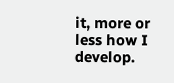it, more or less how I develop.